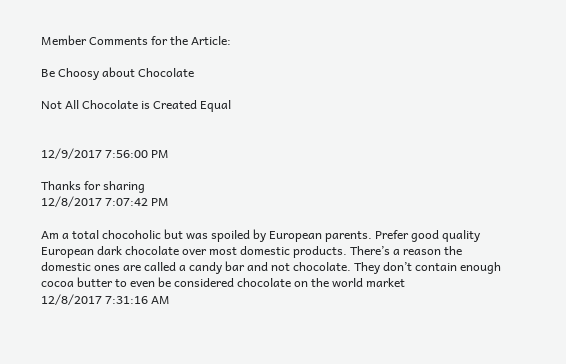Member Comments for the Article:

Be Choosy about Chocolate

Not All Chocolate is Created Equal


12/9/2017 7:56:00 PM

Thanks for sharing
12/8/2017 7:07:42 PM

Am a total chocoholic but was spoiled by European parents. Prefer good quality European dark chocolate over most domestic products. There’s a reason the domestic ones are called a candy bar and not chocolate. They don’t contain enough cocoa butter to even be considered chocolate on the world market
12/8/2017 7:31:16 AM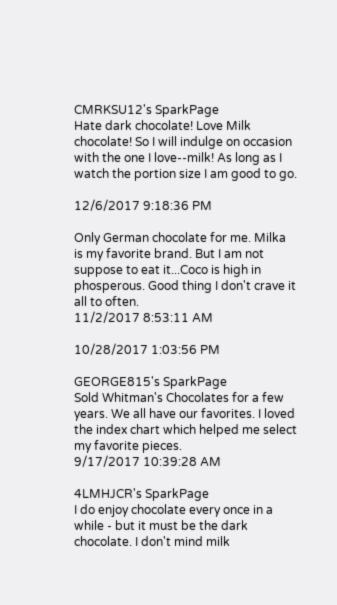CMRKSU12's SparkPage
Hate dark chocolate! Love Milk chocolate! So I will indulge on occasion with the one I love--milk! As long as I watch the portion size I am good to go.

12/6/2017 9:18:36 PM

Only German chocolate for me. Milka is my favorite brand. But I am not suppose to eat it...Coco is high in phosperous. Good thing I don't crave it all to often.
11/2/2017 8:53:11 AM

10/28/2017 1:03:56 PM

GEORGE815's SparkPage
Sold Whitman's Chocolates for a few years. We all have our favorites. I loved the index chart which helped me select my favorite pieces.
9/17/2017 10:39:28 AM

4LMHJCR's SparkPage
I do enjoy chocolate every once in a while - but it must be the dark chocolate. I don't mind milk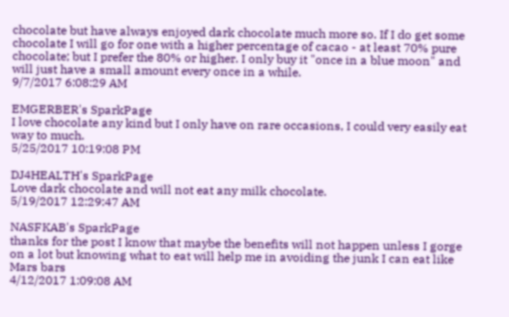chocolate but have always enjoyed dark chocolate much more so. If I do get some chocolate I will go for one with a higher percentage of cacao - at least 70% pure chocolate; but I prefer the 80% or higher. I only buy it "once in a blue moon" and will just have a small amount every once in a while.
9/7/2017 6:08:29 AM

EMGERBER's SparkPage
I love chocolate any kind but I only have on rare occasions, I could very easily eat way to much.
5/25/2017 10:19:08 PM

DJ4HEALTH's SparkPage
Love dark chocolate and will not eat any milk chocolate.
5/19/2017 12:29:47 AM

NASFKAB's SparkPage
thanks for the post I know that maybe the benefits will not happen unless I gorge on a lot but knowing what to eat will help me in avoiding the junk I can eat like Mars bars
4/12/2017 1:09:08 AM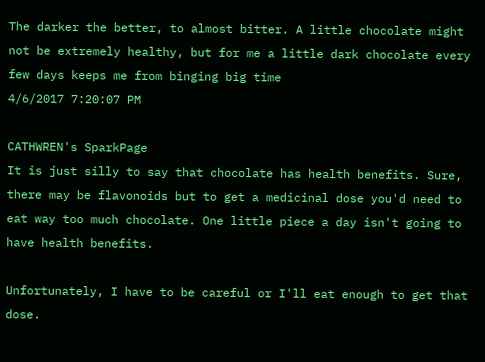The darker the better, to almost bitter. A little chocolate might not be extremely healthy, but for me a little dark chocolate every few days keeps me from binging big time
4/6/2017 7:20:07 PM

CATHWREN's SparkPage
It is just silly to say that chocolate has health benefits. Sure, there may be flavonoids but to get a medicinal dose you'd need to eat way too much chocolate. One little piece a day isn't going to have health benefits.

Unfortunately, I have to be careful or I'll eat enough to get that dose.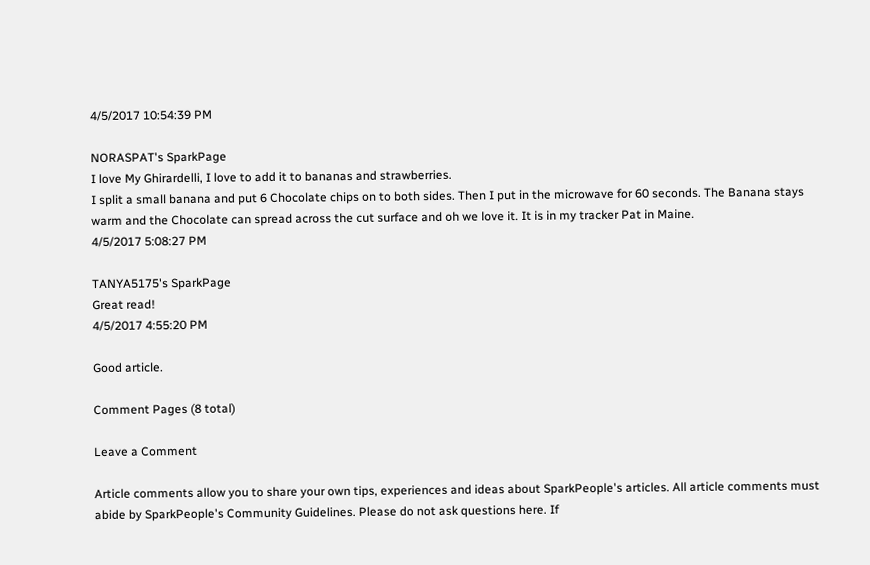4/5/2017 10:54:39 PM

NORASPAT's SparkPage
I love My Ghirardelli, I love to add it to bananas and strawberries.
I split a small banana and put 6 Chocolate chips on to both sides. Then I put in the microwave for 60 seconds. The Banana stays warm and the Chocolate can spread across the cut surface and oh we love it. It is in my tracker Pat in Maine.
4/5/2017 5:08:27 PM

TANYA5175's SparkPage
Great read!
4/5/2017 4:55:20 PM

Good article.

Comment Pages (8 total)

Leave a Comment

Article comments allow you to share your own tips, experiences and ideas about SparkPeople's articles. All article comments must abide by SparkPeople's Community Guidelines. Please do not ask questions here. If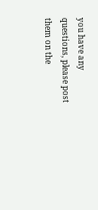you have any questions, please post them on the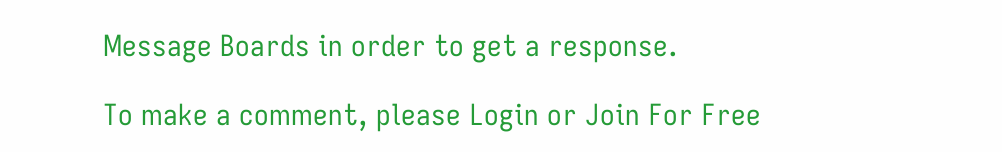Message Boards in order to get a response.

To make a comment, please Login or Join For Free